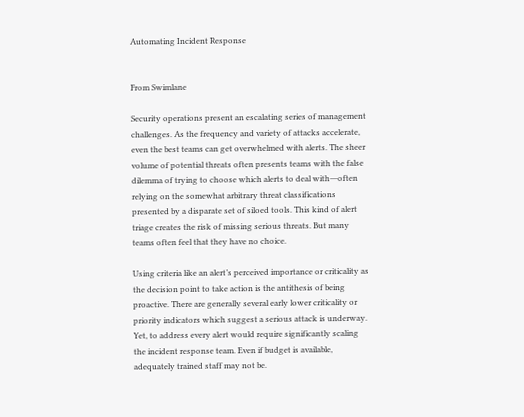Automating Incident Response


From Swimlane

Security operations present an escalating series of management challenges. As the frequency and variety of attacks accelerate, even the best teams can get overwhelmed with alerts. The sheer volume of potential threats often presents teams with the false dilemma of trying to choose which alerts to deal with―often relying on the somewhat arbitrary threat classifications presented by a disparate set of siloed tools. This kind of alert triage creates the risk of missing serious threats. But many teams often feel that they have no choice.

Using criteria like an alert’s perceived importance or criticality as the decision point to take action is the antithesis of being proactive. There are generally several early lower criticality or priority indicators which suggest a serious attack is underway. Yet, to address every alert would require significantly scaling the incident response team. Even if budget is available, adequately trained staff may not be.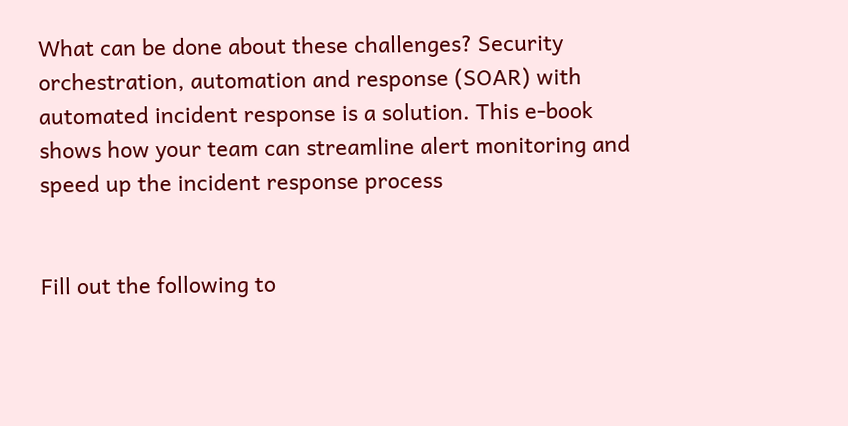What can be done about these challenges? Security orchestration, automation and response (SOAR) with automated incident response is a solution. This e-book shows how your team can streamline alert monitoring and speed up the incident response process


Fill out the following to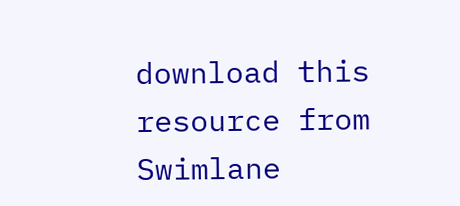download this resource from Swimlane